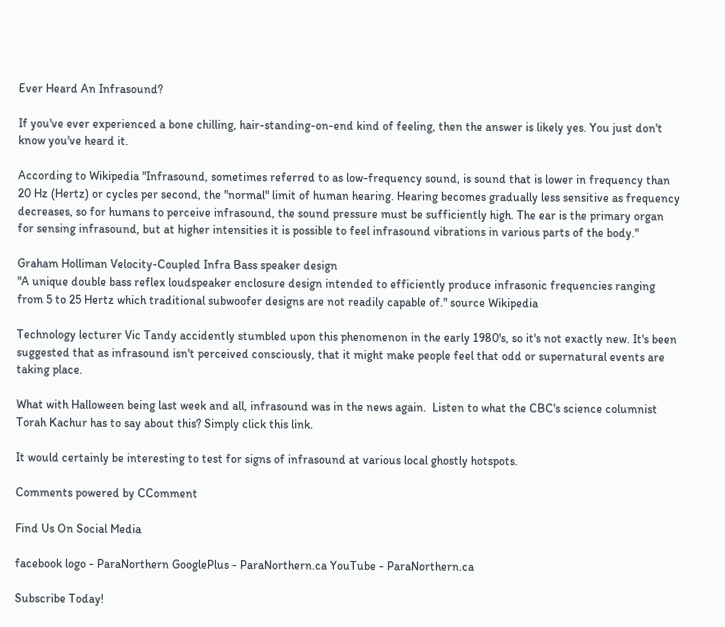Ever Heard An Infrasound?

If you've ever experienced a bone chilling, hair-standing-on-end kind of feeling, then the answer is likely yes. You just don't know you've heard it.

According to Wikipedia "Infrasound, sometimes referred to as low-frequency sound, is sound that is lower in frequency than 20 Hz (Hertz) or cycles per second, the "normal" limit of human hearing. Hearing becomes gradually less sensitive as frequency decreases, so for humans to perceive infrasound, the sound pressure must be sufficiently high. The ear is the primary organ for sensing infrasound, but at higher intensities it is possible to feel infrasound vibrations in various parts of the body."

Graham Holliman Velocity-Coupled Infra Bass speaker design
"A unique double bass reflex loudspeaker enclosure design intended to efficiently produce infrasonic frequencies ranging from 5 to 25 Hertz which traditional subwoofer designs are not readily capable of." source Wikipedia

Technology lecturer Vic Tandy accidently stumbled upon this phenomenon in the early 1980's, so it's not exactly new. It's been suggested that as infrasound isn't perceived consciously, that it might make people feel that odd or supernatural events are taking place.

What with Halloween being last week and all, infrasound was in the news again.  Listen to what the CBC's science columnist Torah Kachur has to say about this? Simply click this link.

It would certainly be interesting to test for signs of infrasound at various local ghostly hotspots.

Comments powered by CComment

Find Us On Social Media

facebook logo - ParaNorthern GooglePlus - ParaNorthern.ca YouTube - ParaNorthern.ca

Subscribe Today!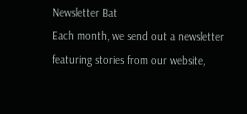Newsletter Bat
Each month, we send out a newsletter featuring stories from our website,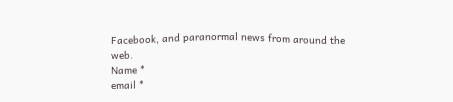Facebook, and paranormal news from around the web.
Name *
email *